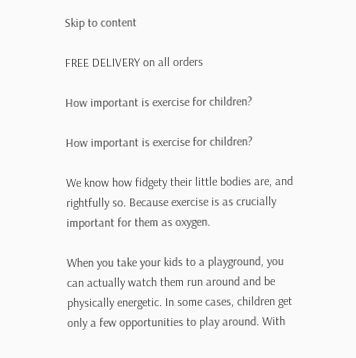Skip to content

FREE DELIVERY on all orders

How important is exercise for children?

How important is exercise for children?

We know how fidgety their little bodies are, and rightfully so. Because exercise is as crucially important for them as oxygen.

When you take your kids to a playground, you can actually watch them run around and be physically energetic. In some cases, children get only a few opportunities to play around. With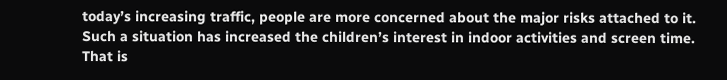today’s increasing traffic, people are more concerned about the major risks attached to it. Such a situation has increased the children’s interest in indoor activities and screen time. That is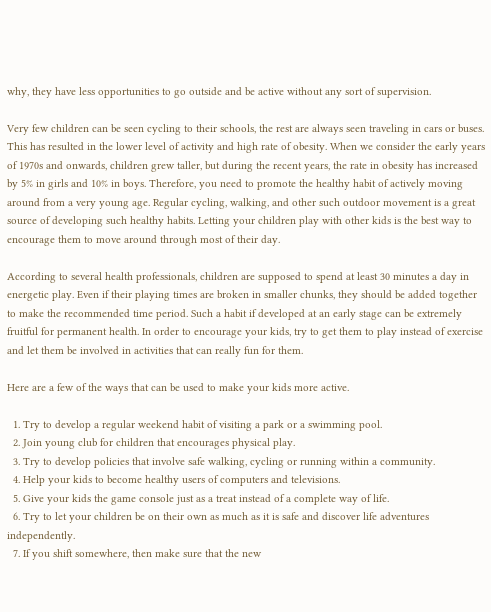why, they have less opportunities to go outside and be active without any sort of supervision.

Very few children can be seen cycling to their schools, the rest are always seen traveling in cars or buses. This has resulted in the lower level of activity and high rate of obesity. When we consider the early years of 1970s and onwards, children grew taller, but during the recent years, the rate in obesity has increased by 5% in girls and 10% in boys. Therefore, you need to promote the healthy habit of actively moving around from a very young age. Regular cycling, walking, and other such outdoor movement is a great source of developing such healthy habits. Letting your children play with other kids is the best way to encourage them to move around through most of their day.

According to several health professionals, children are supposed to spend at least 30 minutes a day in energetic play. Even if their playing times are broken in smaller chunks, they should be added together to make the recommended time period. Such a habit if developed at an early stage can be extremely fruitful for permanent health. In order to encourage your kids, try to get them to play instead of exercise and let them be involved in activities that can really fun for them.

Here are a few of the ways that can be used to make your kids more active.

  1. Try to develop a regular weekend habit of visiting a park or a swimming pool.
  2. Join young club for children that encourages physical play.
  3. Try to develop policies that involve safe walking, cycling or running within a community.
  4. Help your kids to become healthy users of computers and televisions.
  5. Give your kids the game console just as a treat instead of a complete way of life.
  6. Try to let your children be on their own as much as it is safe and discover life adventures independently.
  7. If you shift somewhere, then make sure that the new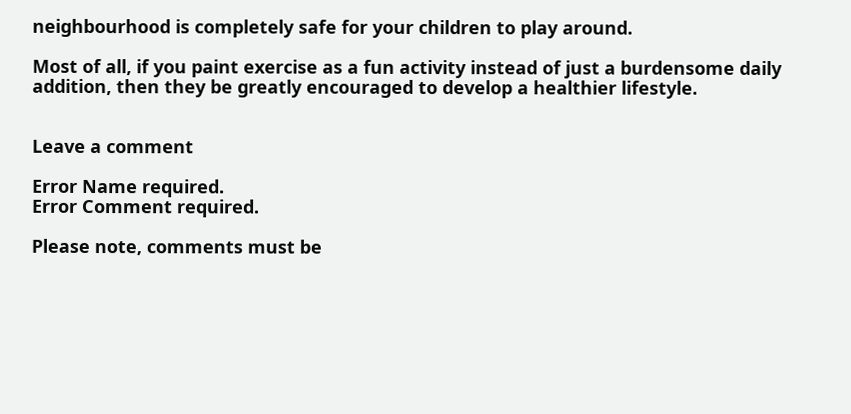neighbourhood is completely safe for your children to play around.

Most of all, if you paint exercise as a fun activity instead of just a burdensome daily addition, then they be greatly encouraged to develop a healthier lifestyle.


Leave a comment

Error Name required.
Error Comment required.

Please note, comments must be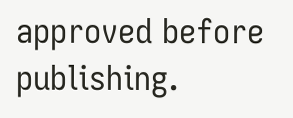approved before publishing.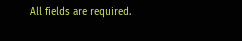All fields are required.